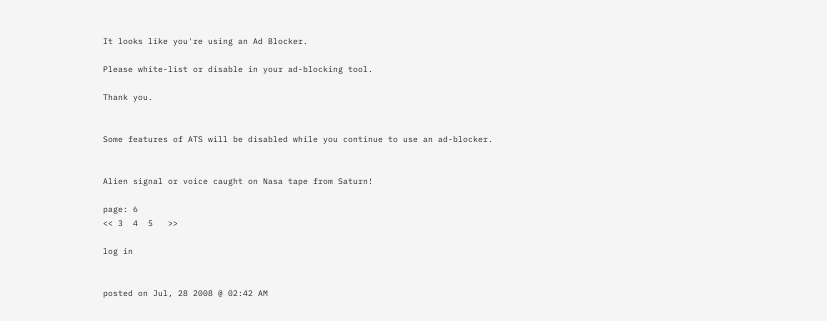It looks like you're using an Ad Blocker.

Please white-list or disable in your ad-blocking tool.

Thank you.


Some features of ATS will be disabled while you continue to use an ad-blocker.


Alien signal or voice caught on Nasa tape from Saturn!

page: 6
<< 3  4  5   >>

log in


posted on Jul, 28 2008 @ 02:42 AM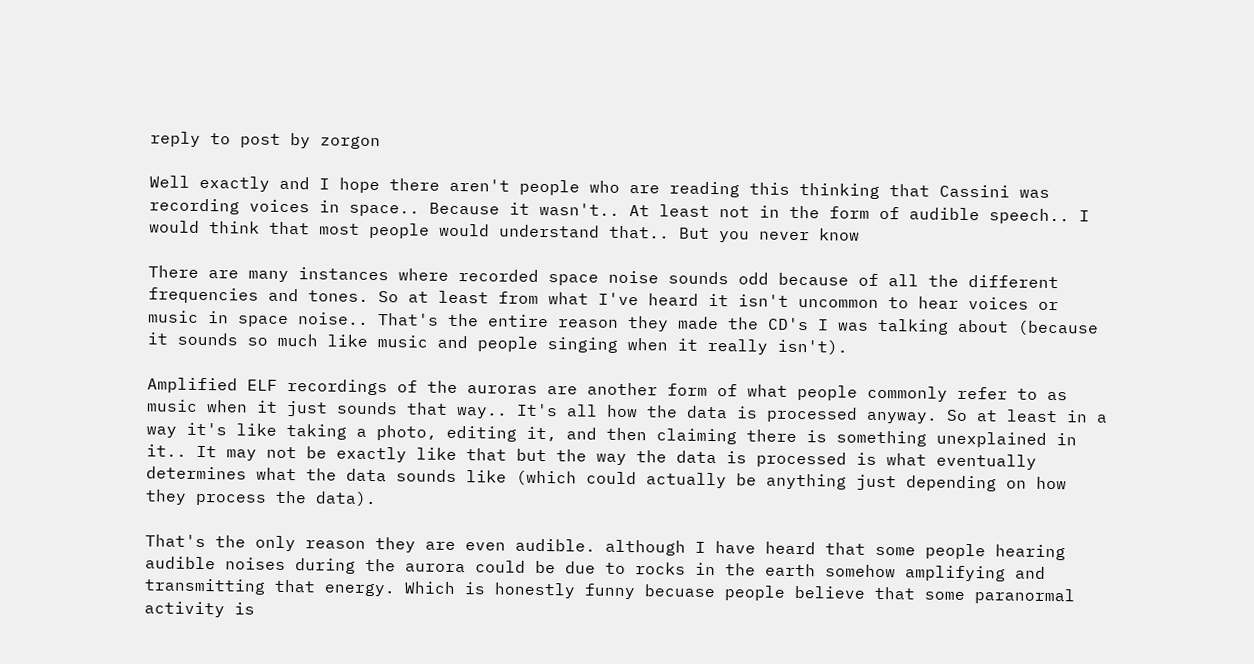reply to post by zorgon

Well exactly and I hope there aren't people who are reading this thinking that Cassini was recording voices in space.. Because it wasn't.. At least not in the form of audible speech.. I would think that most people would understand that.. But you never know

There are many instances where recorded space noise sounds odd because of all the different frequencies and tones. So at least from what I've heard it isn't uncommon to hear voices or music in space noise.. That's the entire reason they made the CD's I was talking about (because it sounds so much like music and people singing when it really isn't).

Amplified ELF recordings of the auroras are another form of what people commonly refer to as music when it just sounds that way.. It's all how the data is processed anyway. So at least in a way it's like taking a photo, editing it, and then claiming there is something unexplained in it.. It may not be exactly like that but the way the data is processed is what eventually determines what the data sounds like (which could actually be anything just depending on how they process the data).

That's the only reason they are even audible. although I have heard that some people hearing audible noises during the aurora could be due to rocks in the earth somehow amplifying and transmitting that energy. Which is honestly funny becuase people believe that some paranormal activity is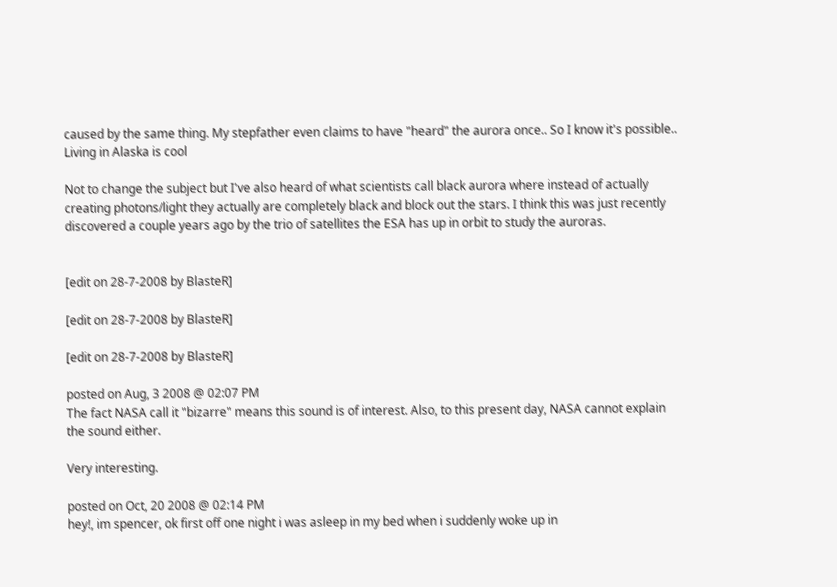caused by the same thing. My stepfather even claims to have "heard" the aurora once.. So I know it's possible.. Living in Alaska is cool

Not to change the subject but I've also heard of what scientists call black aurora where instead of actually creating photons/light they actually are completely black and block out the stars. I think this was just recently discovered a couple years ago by the trio of satellites the ESA has up in orbit to study the auroras.


[edit on 28-7-2008 by BlasteR]

[edit on 28-7-2008 by BlasteR]

[edit on 28-7-2008 by BlasteR]

posted on Aug, 3 2008 @ 02:07 PM
The fact NASA call it "bizarre" means this sound is of interest. Also, to this present day, NASA cannot explain the sound either.

Very interesting.

posted on Oct, 20 2008 @ 02:14 PM
hey!, im spencer, ok first off one night i was asleep in my bed when i suddenly woke up in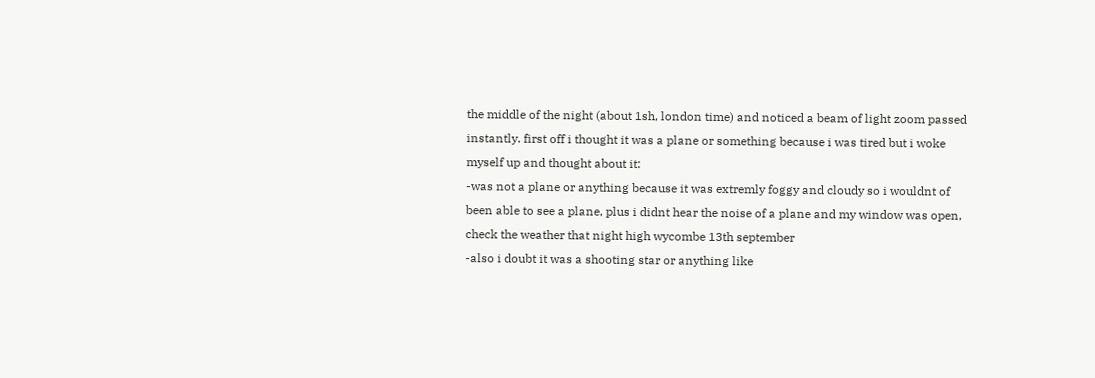the middle of the night (about 1sh, london time) and noticed a beam of light zoom passed instantly. first off i thought it was a plane or something because i was tired but i woke myself up and thought about it:
-was not a plane or anything because it was extremly foggy and cloudy so i wouldnt of been able to see a plane, plus i didnt hear the noise of a plane and my window was open, check the weather that night high wycombe 13th september
-also i doubt it was a shooting star or anything like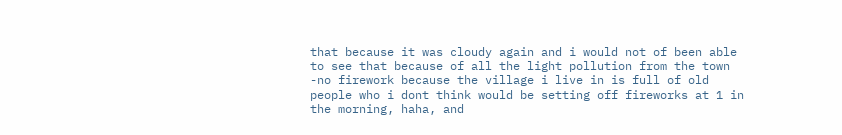that because it was cloudy again and i would not of been able to see that because of all the light pollution from the town
-no firework because the village i live in is full of old people who i dont think would be setting off fireworks at 1 in the morning, haha, and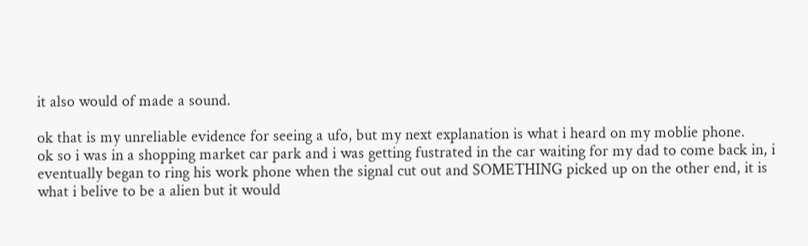it also would of made a sound.

ok that is my unreliable evidence for seeing a ufo, but my next explanation is what i heard on my moblie phone.
ok so i was in a shopping market car park and i was getting fustrated in the car waiting for my dad to come back in, i eventually began to ring his work phone when the signal cut out and SOMETHING picked up on the other end, it is what i belive to be a alien but it would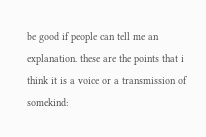be good if people can tell me an explanation. these are the points that i think it is a voice or a transmission of somekind: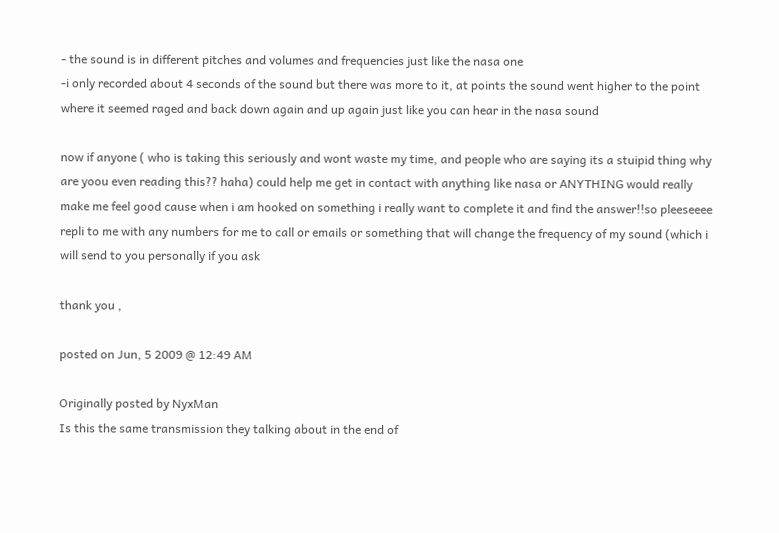- the sound is in different pitches and volumes and frequencies just like the nasa one
-i only recorded about 4 seconds of the sound but there was more to it, at points the sound went higher to the point where it seemed raged and back down again and up again just like you can hear in the nasa sound

now if anyone ( who is taking this seriously and wont waste my time, and people who are saying its a stuipid thing why are yoou even reading this?? haha) could help me get in contact with anything like nasa or ANYTHING would really make me feel good cause when i am hooked on something i really want to complete it and find the answer!!so pleeseeee repli to me with any numbers for me to call or emails or something that will change the frequency of my sound (which i will send to you personally if you ask

thank you ,

posted on Jun, 5 2009 @ 12:49 AM

Originally posted by NyxMan
Is this the same transmission they talking about in the end of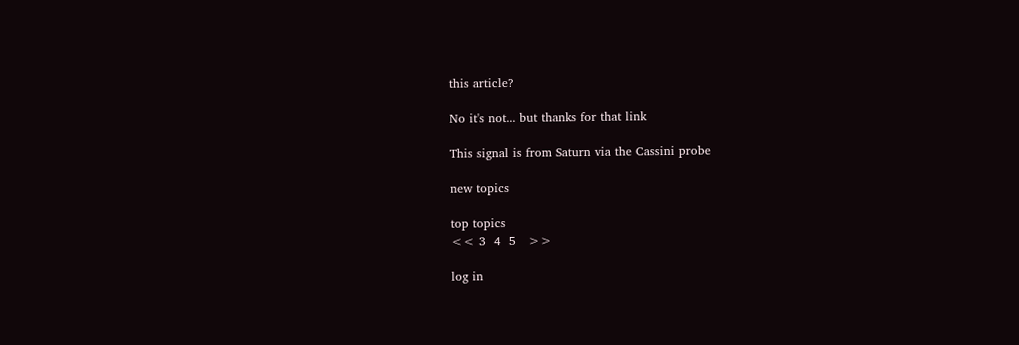this article?

No it's not... but thanks for that link

This signal is from Saturn via the Cassini probe

new topics

top topics
<< 3  4  5   >>

log in